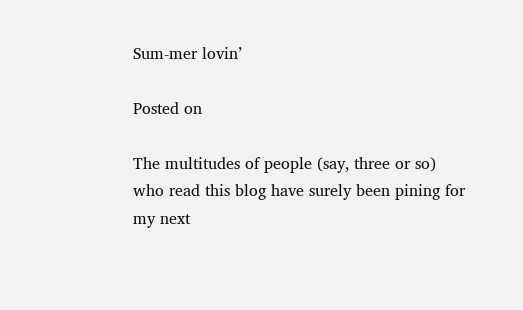Sum-mer lovin’

Posted on

The multitudes of people (say, three or so) who read this blog have surely been pining for my next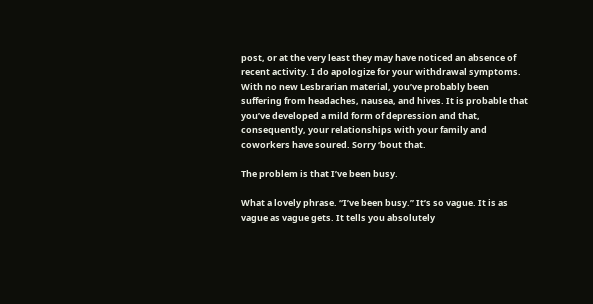post, or at the very least they may have noticed an absence of recent activity. I do apologize for your withdrawal symptoms. With no new Lesbrarian material, you’ve probably been suffering from headaches, nausea, and hives. It is probable that you’ve developed a mild form of depression and that, consequently, your relationships with your family and coworkers have soured. Sorry ‘bout that.

The problem is that I’ve been busy.

What a lovely phrase. “I’ve been busy.” It’s so vague. It is as vague as vague gets. It tells you absolutely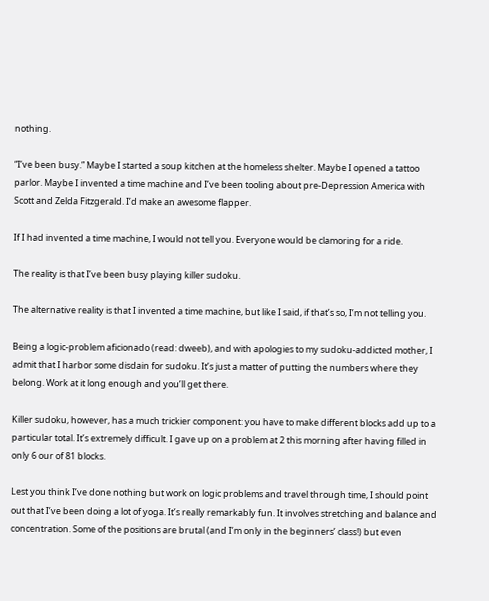nothing.

“I’ve been busy.” Maybe I started a soup kitchen at the homeless shelter. Maybe I opened a tattoo parlor. Maybe I invented a time machine and I’ve been tooling about pre-Depression America with Scott and Zelda Fitzgerald. I’d make an awesome flapper.

If I had invented a time machine, I would not tell you. Everyone would be clamoring for a ride.

The reality is that I’ve been busy playing killer sudoku.

The alternative reality is that I invented a time machine, but like I said, if that’s so, I’m not telling you.

Being a logic-problem aficionado (read: dweeb), and with apologies to my sudoku-addicted mother, I admit that I harbor some disdain for sudoku. It’s just a matter of putting the numbers where they belong. Work at it long enough and you’ll get there.

Killer sudoku, however, has a much trickier component: you have to make different blocks add up to a particular total. It’s extremely difficult. I gave up on a problem at 2 this morning after having filled in only 6 our of 81 blocks.

Lest you think I’ve done nothing but work on logic problems and travel through time, I should point out that I’ve been doing a lot of yoga. It’s really remarkably fun. It involves stretching and balance and concentration. Some of the positions are brutal (and I’m only in the beginners’ class!) but even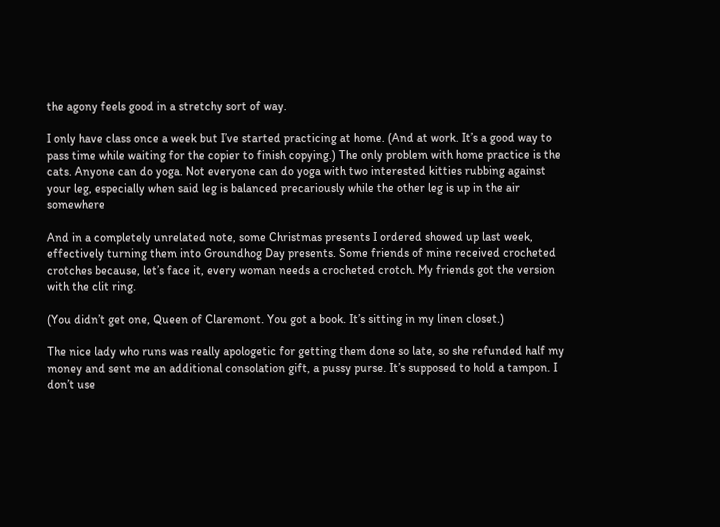the agony feels good in a stretchy sort of way.

I only have class once a week but I’ve started practicing at home. (And at work. It’s a good way to pass time while waiting for the copier to finish copying.) The only problem with home practice is the cats. Anyone can do yoga. Not everyone can do yoga with two interested kitties rubbing against your leg, especially when said leg is balanced precariously while the other leg is up in the air somewhere

And in a completely unrelated note, some Christmas presents I ordered showed up last week, effectively turning them into Groundhog Day presents. Some friends of mine received crocheted crotches because, let’s face it, every woman needs a crocheted crotch. My friends got the version with the clit ring.

(You didn’t get one, Queen of Claremont. You got a book. It’s sitting in my linen closet.)

The nice lady who runs was really apologetic for getting them done so late, so she refunded half my money and sent me an additional consolation gift, a pussy purse. It’s supposed to hold a tampon. I don’t use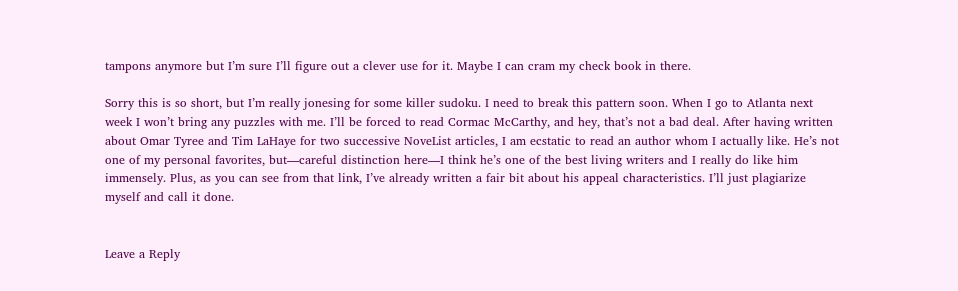tampons anymore but I’m sure I’ll figure out a clever use for it. Maybe I can cram my check book in there.

Sorry this is so short, but I’m really jonesing for some killer sudoku. I need to break this pattern soon. When I go to Atlanta next week I won’t bring any puzzles with me. I’ll be forced to read Cormac McCarthy, and hey, that’s not a bad deal. After having written about Omar Tyree and Tim LaHaye for two successive NoveList articles, I am ecstatic to read an author whom I actually like. He’s not one of my personal favorites, but—careful distinction here—I think he’s one of the best living writers and I really do like him immensely. Plus, as you can see from that link, I’ve already written a fair bit about his appeal characteristics. I’ll just plagiarize myself and call it done.


Leave a Reply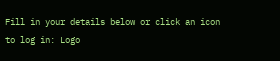Fill in your details below or click an icon to log in: Logo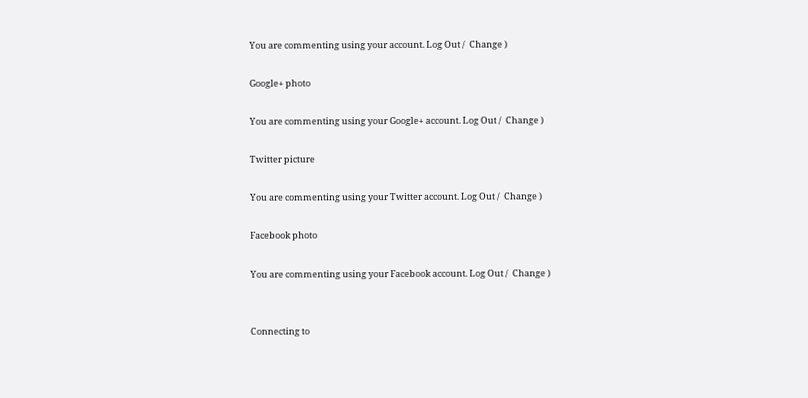You are commenting using your account. Log Out /  Change )

Google+ photo

You are commenting using your Google+ account. Log Out /  Change )

Twitter picture

You are commenting using your Twitter account. Log Out /  Change )

Facebook photo

You are commenting using your Facebook account. Log Out /  Change )


Connecting to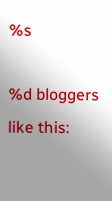%s

%d bloggers like this: